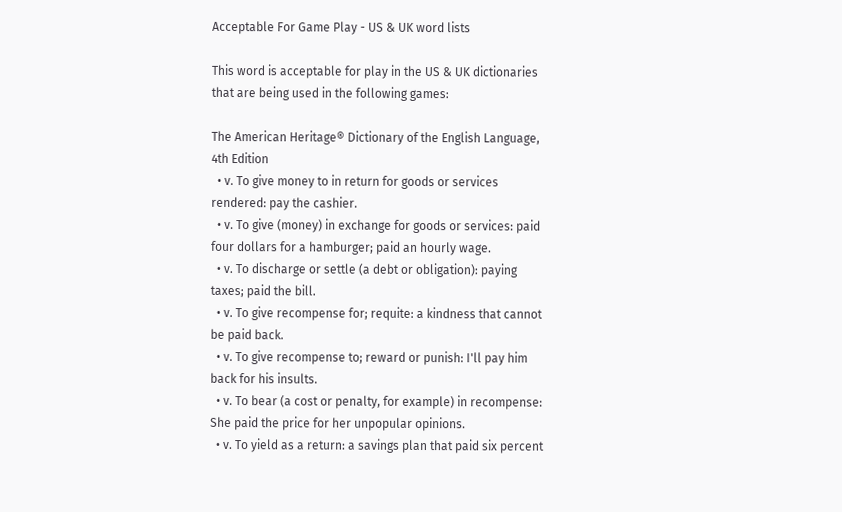Acceptable For Game Play - US & UK word lists

This word is acceptable for play in the US & UK dictionaries that are being used in the following games:

The American Heritage® Dictionary of the English Language, 4th Edition
  • v. To give money to in return for goods or services rendered: pay the cashier.
  • v. To give (money) in exchange for goods or services: paid four dollars for a hamburger; paid an hourly wage.
  • v. To discharge or settle (a debt or obligation): paying taxes; paid the bill.
  • v. To give recompense for; requite: a kindness that cannot be paid back.
  • v. To give recompense to; reward or punish: I'll pay him back for his insults.
  • v. To bear (a cost or penalty, for example) in recompense: She paid the price for her unpopular opinions.
  • v. To yield as a return: a savings plan that paid six percent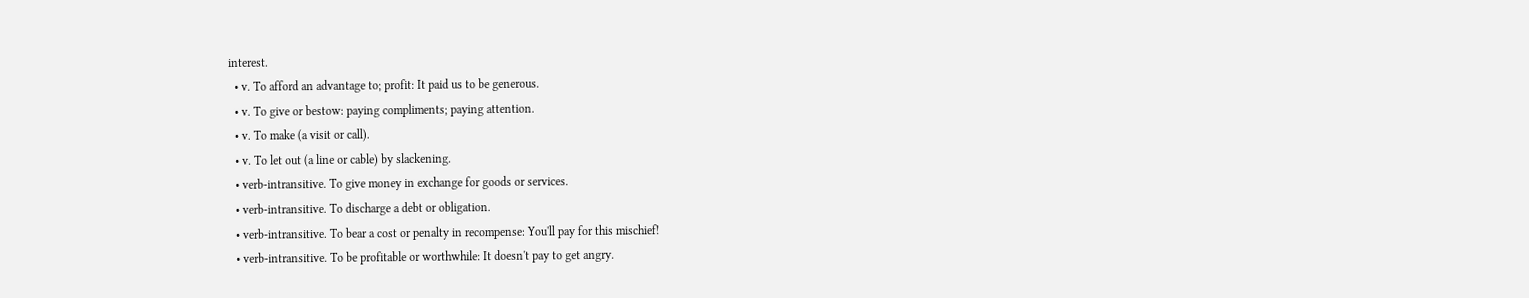interest.
  • v. To afford an advantage to; profit: It paid us to be generous.
  • v. To give or bestow: paying compliments; paying attention.
  • v. To make (a visit or call).
  • v. To let out (a line or cable) by slackening.
  • verb-intransitive. To give money in exchange for goods or services.
  • verb-intransitive. To discharge a debt or obligation.
  • verb-intransitive. To bear a cost or penalty in recompense: You'll pay for this mischief!
  • verb-intransitive. To be profitable or worthwhile: It doesn't pay to get angry.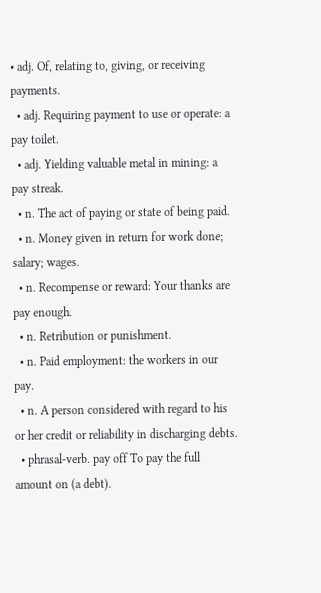• adj. Of, relating to, giving, or receiving payments.
  • adj. Requiring payment to use or operate: a pay toilet.
  • adj. Yielding valuable metal in mining: a pay streak.
  • n. The act of paying or state of being paid.
  • n. Money given in return for work done; salary; wages.
  • n. Recompense or reward: Your thanks are pay enough.
  • n. Retribution or punishment.
  • n. Paid employment: the workers in our pay.
  • n. A person considered with regard to his or her credit or reliability in discharging debts.
  • phrasal-verb. pay off To pay the full amount on (a debt).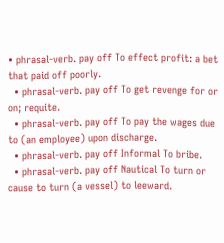• phrasal-verb. pay off To effect profit: a bet that paid off poorly.
  • phrasal-verb. pay off To get revenge for or on; requite.
  • phrasal-verb. pay off To pay the wages due to (an employee) upon discharge.
  • phrasal-verb. pay off Informal To bribe.
  • phrasal-verb. pay off Nautical To turn or cause to turn (a vessel) to leeward.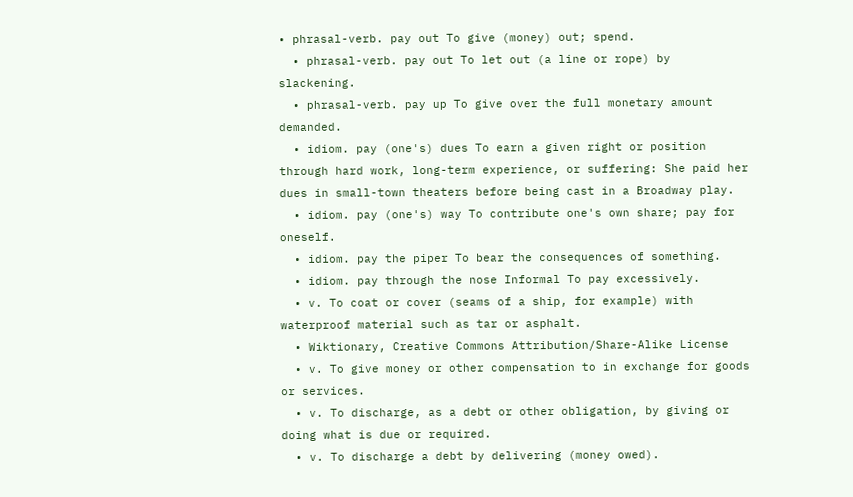• phrasal-verb. pay out To give (money) out; spend.
  • phrasal-verb. pay out To let out (a line or rope) by slackening.
  • phrasal-verb. pay up To give over the full monetary amount demanded.
  • idiom. pay (one's) dues To earn a given right or position through hard work, long-term experience, or suffering: She paid her dues in small-town theaters before being cast in a Broadway play.
  • idiom. pay (one's) way To contribute one's own share; pay for oneself.
  • idiom. pay the piper To bear the consequences of something.
  • idiom. pay through the nose Informal To pay excessively.
  • v. To coat or cover (seams of a ship, for example) with waterproof material such as tar or asphalt.
  • Wiktionary, Creative Commons Attribution/Share-Alike License
  • v. To give money or other compensation to in exchange for goods or services.
  • v. To discharge, as a debt or other obligation, by giving or doing what is due or required.
  • v. To discharge a debt by delivering (money owed).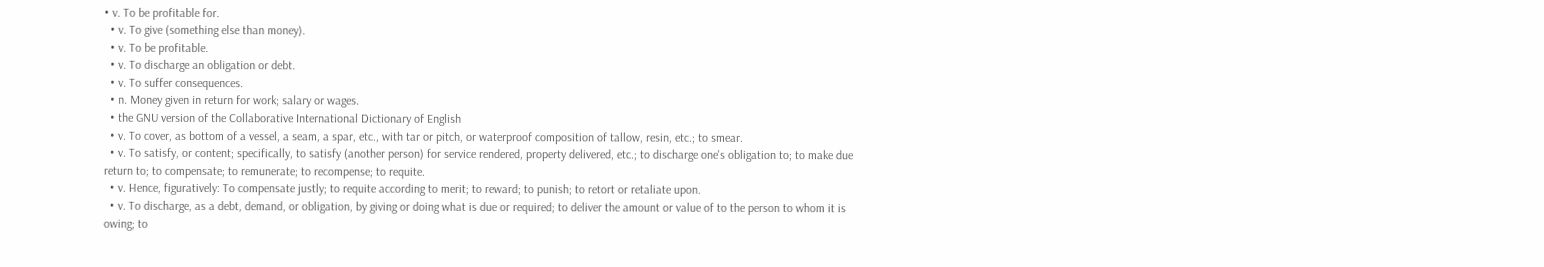• v. To be profitable for.
  • v. To give (something else than money).
  • v. To be profitable.
  • v. To discharge an obligation or debt.
  • v. To suffer consequences.
  • n. Money given in return for work; salary or wages.
  • the GNU version of the Collaborative International Dictionary of English
  • v. To cover, as bottom of a vessel, a seam, a spar, etc., with tar or pitch, or waterproof composition of tallow, resin, etc.; to smear.
  • v. To satisfy, or content; specifically, to satisfy (another person) for service rendered, property delivered, etc.; to discharge one's obligation to; to make due return to; to compensate; to remunerate; to recompense; to requite.
  • v. Hence, figuratively: To compensate justly; to requite according to merit; to reward; to punish; to retort or retaliate upon.
  • v. To discharge, as a debt, demand, or obligation, by giving or doing what is due or required; to deliver the amount or value of to the person to whom it is owing; to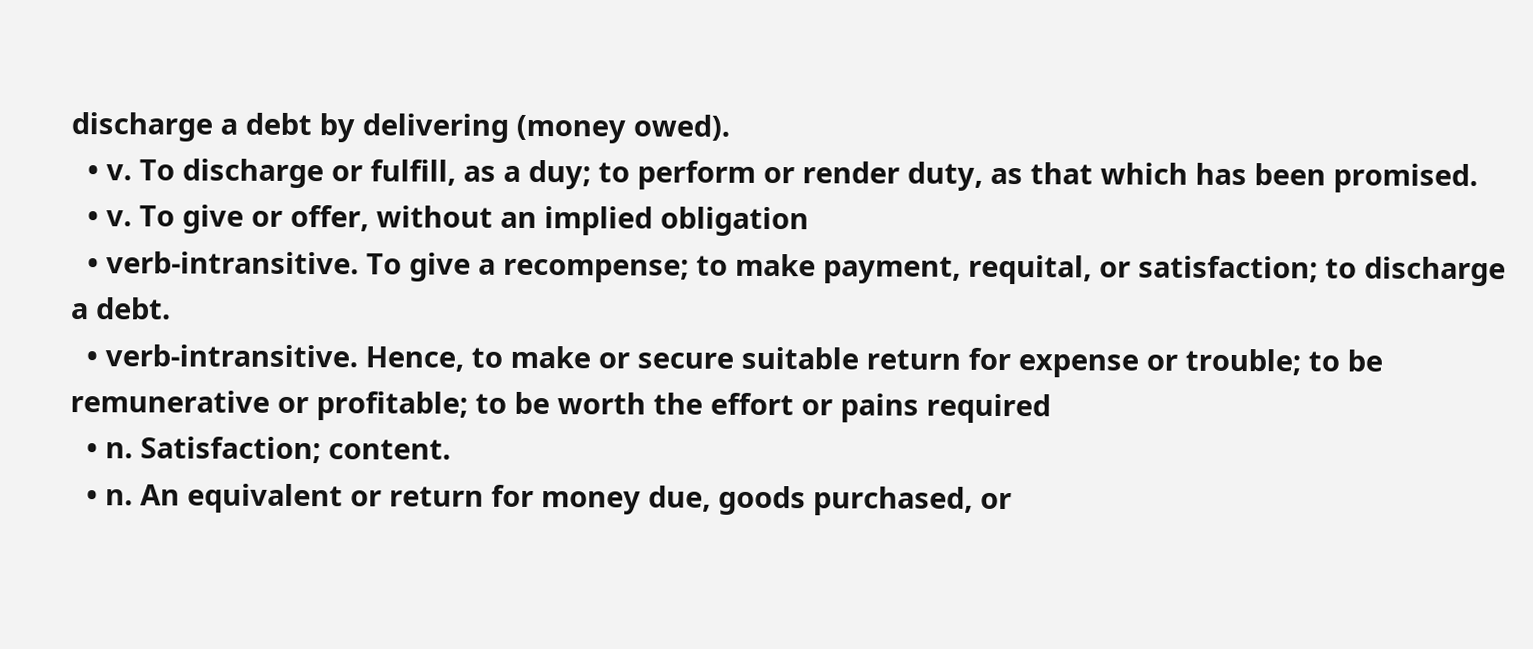discharge a debt by delivering (money owed).
  • v. To discharge or fulfill, as a duy; to perform or render duty, as that which has been promised.
  • v. To give or offer, without an implied obligation
  • verb-intransitive. To give a recompense; to make payment, requital, or satisfaction; to discharge a debt.
  • verb-intransitive. Hence, to make or secure suitable return for expense or trouble; to be remunerative or profitable; to be worth the effort or pains required
  • n. Satisfaction; content.
  • n. An equivalent or return for money due, goods purchased, or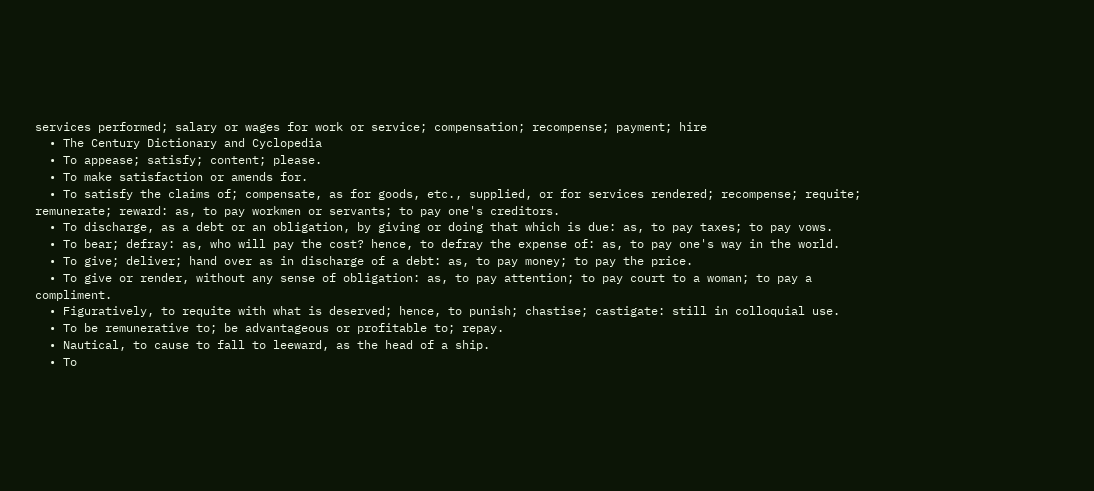services performed; salary or wages for work or service; compensation; recompense; payment; hire
  • The Century Dictionary and Cyclopedia
  • To appease; satisfy; content; please.
  • To make satisfaction or amends for.
  • To satisfy the claims of; compensate, as for goods, etc., supplied, or for services rendered; recompense; requite; remunerate; reward: as, to pay workmen or servants; to pay one's creditors.
  • To discharge, as a debt or an obligation, by giving or doing that which is due: as, to pay taxes; to pay vows.
  • To bear; defray: as, who will pay the cost? hence, to defray the expense of: as, to pay one's way in the world.
  • To give; deliver; hand over as in discharge of a debt: as, to pay money; to pay the price.
  • To give or render, without any sense of obligation: as, to pay attention; to pay court to a woman; to pay a compliment.
  • Figuratively, to requite with what is deserved; hence, to punish; chastise; castigate: still in colloquial use.
  • To be remunerative to; be advantageous or profitable to; repay.
  • Nautical, to cause to fall to leeward, as the head of a ship.
  • To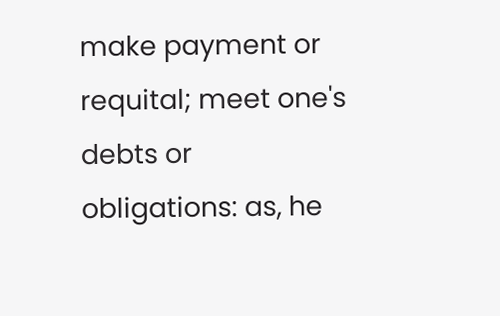make payment or requital; meet one's debts or obligations: as, he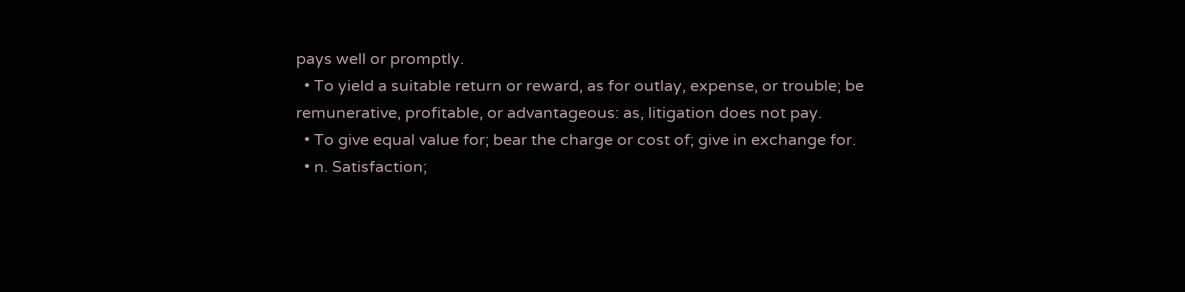pays well or promptly.
  • To yield a suitable return or reward, as for outlay, expense, or trouble; be remunerative, profitable, or advantageous: as, litigation does not pay.
  • To give equal value for; bear the charge or cost of; give in exchange for.
  • n. Satisfaction;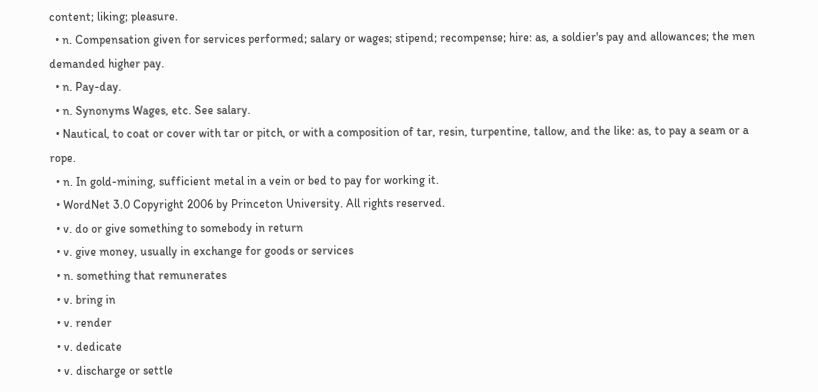content; liking; pleasure.
  • n. Compensation given for services performed; salary or wages; stipend; recompense; hire: as, a soldier's pay and allowances; the men demanded higher pay.
  • n. Pay-day.
  • n. Synonyms Wages, etc. See salary.
  • Nautical, to coat or cover with tar or pitch, or with a composition of tar, resin, turpentine, tallow, and the like: as, to pay a seam or a rope.
  • n. In gold-mining, sufficient metal in a vein or bed to pay for working it.
  • WordNet 3.0 Copyright 2006 by Princeton University. All rights reserved.
  • v. do or give something to somebody in return
  • v. give money, usually in exchange for goods or services
  • n. something that remunerates
  • v. bring in
  • v. render
  • v. dedicate
  • v. discharge or settle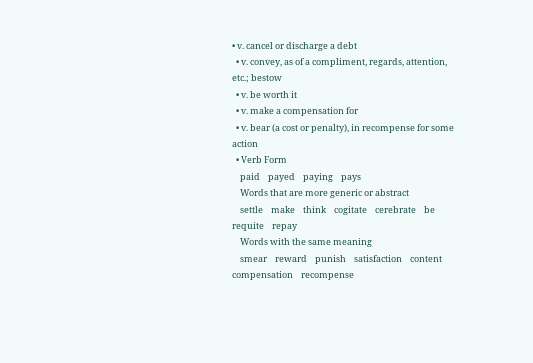• v. cancel or discharge a debt
  • v. convey, as of a compliment, regards, attention, etc.; bestow
  • v. be worth it
  • v. make a compensation for
  • v. bear (a cost or penalty), in recompense for some action
  • Verb Form
    paid    payed    paying    pays
    Words that are more generic or abstract
    settle    make    think    cogitate    cerebrate    be    requite    repay
    Words with the same meaning
    smear    reward    punish    satisfaction    content    compensation    recompense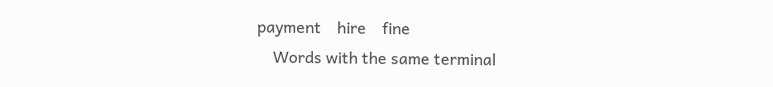payment    hire    fine
    Words with the same terminal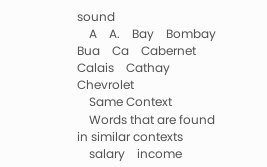sound
    A    A.    Bay    Bombay    Bua    Ca    Cabernet    Calais    Cathay    Chevrolet
    Same Context
    Words that are found in similar contexts
    salary    income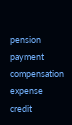pension    payment    compensation    expense    credit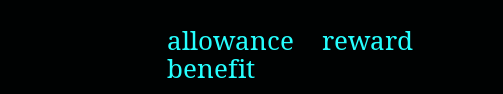allowance    reward    benefit